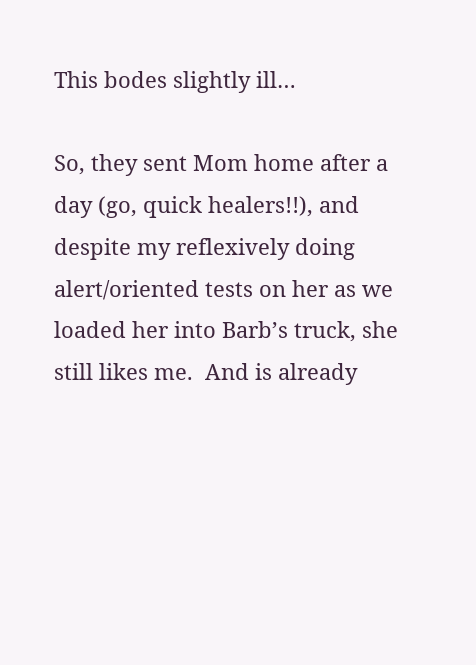This bodes slightly ill…

So, they sent Mom home after a day (go, quick healers!!), and despite my reflexively doing alert/oriented tests on her as we loaded her into Barb’s truck, she still likes me.  And is already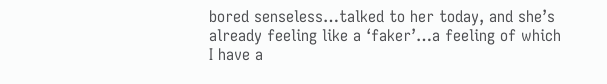bored senseless…talked to her today, and she’s already feeling like a ‘faker’…a feeling of which I have a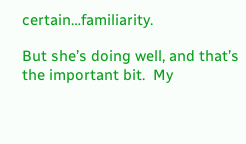certain…familiarity.

But she’s doing well, and that’s the important bit.  My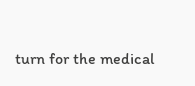turn for the medical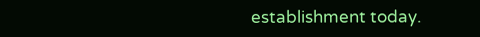establishment today.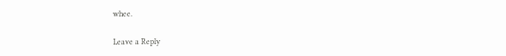whee.

Leave a Reply